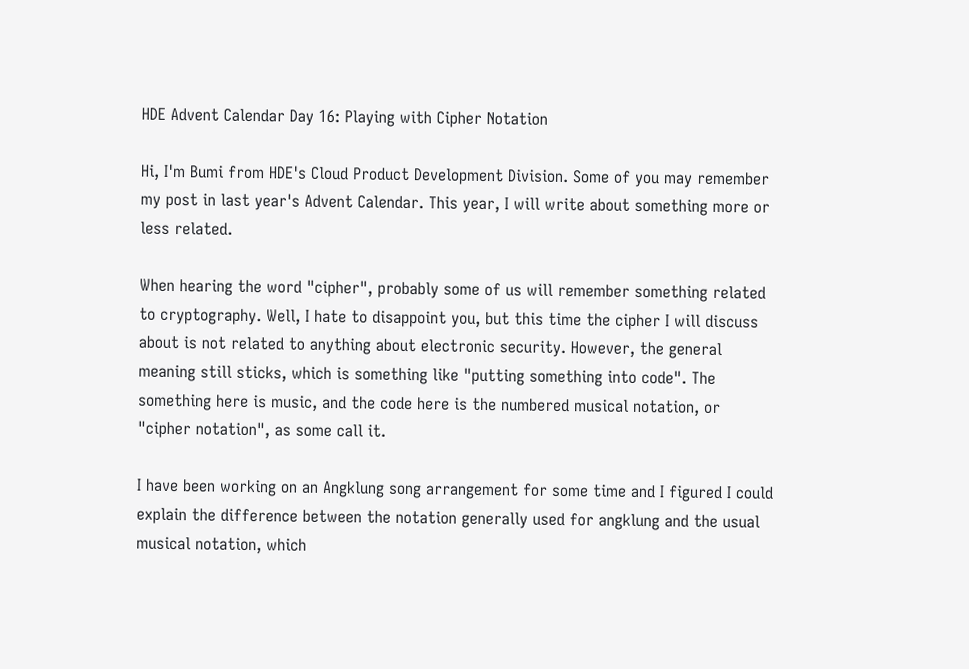HDE Advent Calendar Day 16: Playing with Cipher Notation

Hi, I'm Bumi from HDE's Cloud Product Development Division. Some of you may remember my post in last year's Advent Calendar. This year, I will write about something more or less related.

When hearing the word "cipher", probably some of us will remember something related to cryptography. Well, I hate to disappoint you, but this time the cipher I will discuss about is not related to anything about electronic security. However, the general meaning still sticks, which is something like "putting something into code". The something here is music, and the code here is the numbered musical notation, or "cipher notation", as some call it.

I have been working on an Angklung song arrangement for some time and I figured I could explain the difference between the notation generally used for angklung and the usual musical notation, which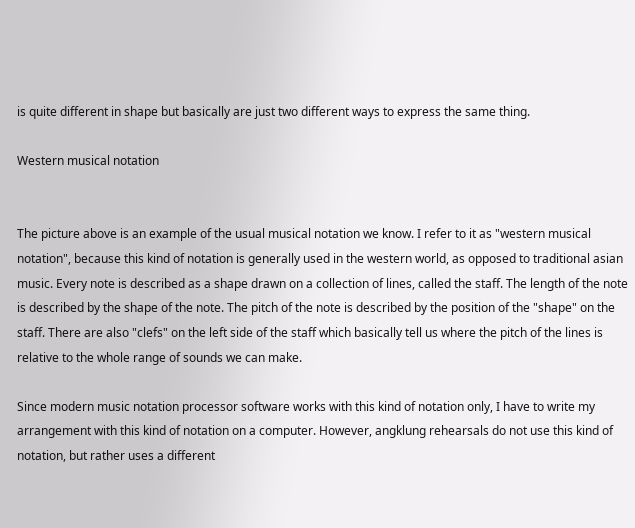is quite different in shape but basically are just two different ways to express the same thing.

Western musical notation


The picture above is an example of the usual musical notation we know. I refer to it as "western musical notation", because this kind of notation is generally used in the western world, as opposed to traditional asian music. Every note is described as a shape drawn on a collection of lines, called the staff. The length of the note is described by the shape of the note. The pitch of the note is described by the position of the "shape" on the staff. There are also "clefs" on the left side of the staff which basically tell us where the pitch of the lines is relative to the whole range of sounds we can make.

Since modern music notation processor software works with this kind of notation only, I have to write my arrangement with this kind of notation on a computer. However, angklung rehearsals do not use this kind of notation, but rather uses a different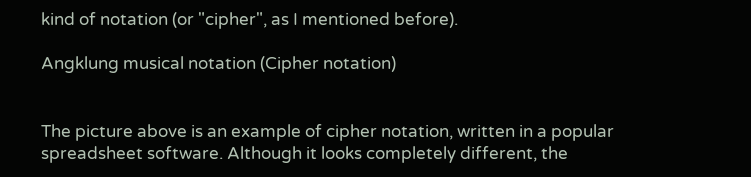kind of notation (or "cipher", as I mentioned before).

Angklung musical notation (Cipher notation)


The picture above is an example of cipher notation, written in a popular spreadsheet software. Although it looks completely different, the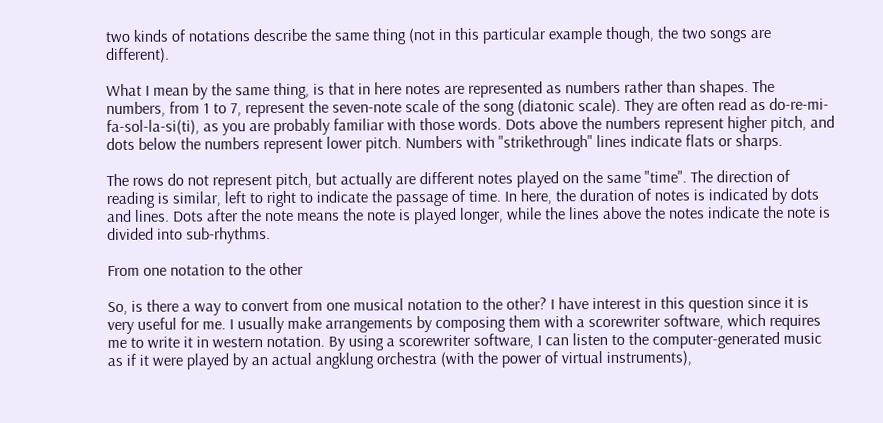two kinds of notations describe the same thing (not in this particular example though, the two songs are different).

What I mean by the same thing, is that in here notes are represented as numbers rather than shapes. The numbers, from 1 to 7, represent the seven-note scale of the song (diatonic scale). They are often read as do-re-mi-fa-sol-la-si(ti), as you are probably familiar with those words. Dots above the numbers represent higher pitch, and dots below the numbers represent lower pitch. Numbers with "strikethrough" lines indicate flats or sharps.

The rows do not represent pitch, but actually are different notes played on the same "time". The direction of reading is similar, left to right to indicate the passage of time. In here, the duration of notes is indicated by dots and lines. Dots after the note means the note is played longer, while the lines above the notes indicate the note is divided into sub-rhythms.

From one notation to the other

So, is there a way to convert from one musical notation to the other? I have interest in this question since it is very useful for me. I usually make arrangements by composing them with a scorewriter software, which requires me to write it in western notation. By using a scorewriter software, I can listen to the computer-generated music as if it were played by an actual angklung orchestra (with the power of virtual instruments),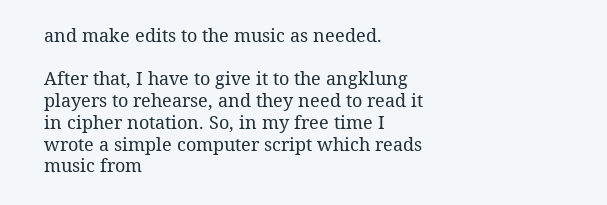and make edits to the music as needed.

After that, I have to give it to the angklung players to rehearse, and they need to read it in cipher notation. So, in my free time I wrote a simple computer script which reads music from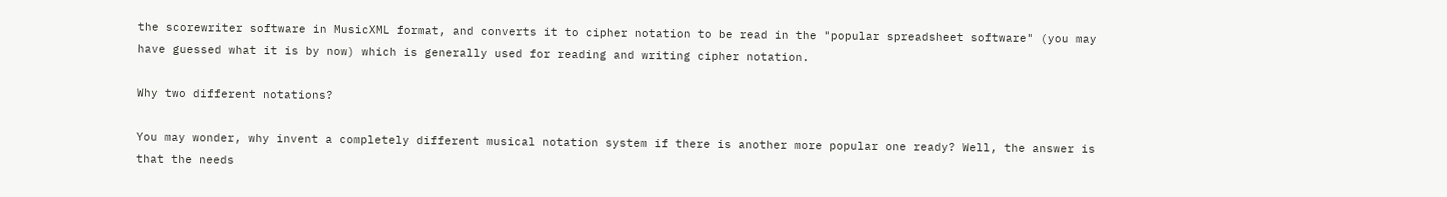the scorewriter software in MusicXML format, and converts it to cipher notation to be read in the "popular spreadsheet software" (you may have guessed what it is by now) which is generally used for reading and writing cipher notation.

Why two different notations?

You may wonder, why invent a completely different musical notation system if there is another more popular one ready? Well, the answer is that the needs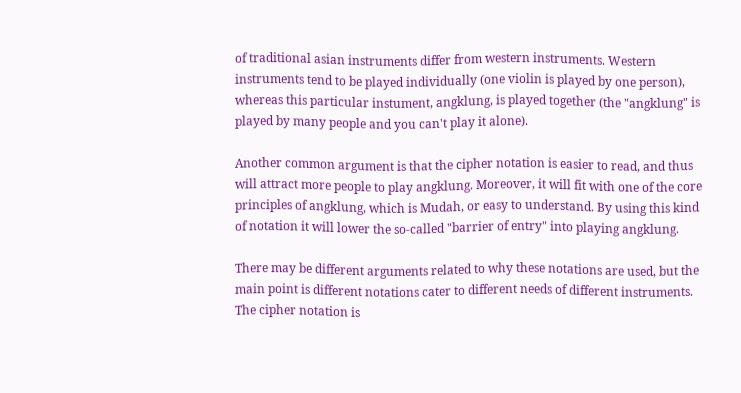of traditional asian instruments differ from western instruments. Western instruments tend to be played individually (one violin is played by one person), whereas this particular instument, angklung, is played together (the "angklung" is played by many people and you can't play it alone).

Another common argument is that the cipher notation is easier to read, and thus will attract more people to play angklung. Moreover, it will fit with one of the core principles of angklung, which is Mudah, or easy to understand. By using this kind of notation it will lower the so-called "barrier of entry" into playing angklung.

There may be different arguments related to why these notations are used, but the main point is different notations cater to different needs of different instruments. The cipher notation is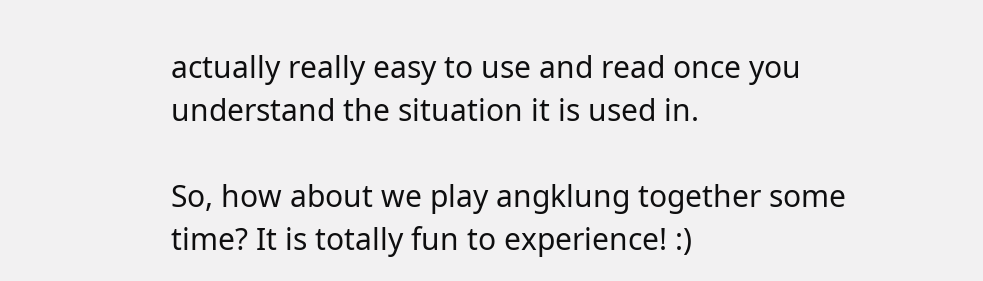actually really easy to use and read once you understand the situation it is used in.

So, how about we play angklung together some time? It is totally fun to experience! :)